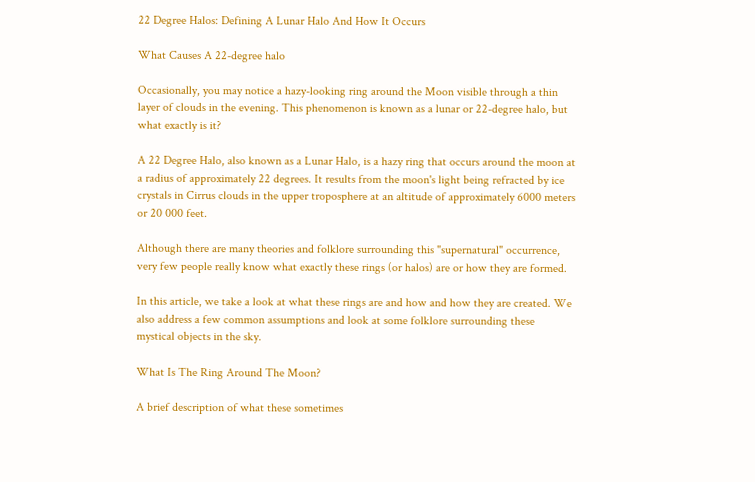22 Degree Halos: Defining A Lunar Halo And How It Occurs

What Causes A 22-degree halo

Occasionally, you may notice a hazy-looking ring around the Moon visible through a thin layer of clouds in the evening. This phenomenon is known as a lunar or 22-degree halo, but what exactly is it?

A 22 Degree Halo, also known as a Lunar Halo, is a hazy ring that occurs around the moon at a radius of approximately 22 degrees. It results from the moon's light being refracted by ice crystals in Cirrus clouds in the upper troposphere at an altitude of approximately 6000 meters or 20 000 feet.

Although there are many theories and folklore surrounding this "supernatural" occurrence, very few people really know what exactly these rings (or halos) are or how they are formed.

In this article, we take a look at what these rings are and how and how they are created. We also address a few common assumptions and look at some folklore surrounding these mystical objects in the sky.

What Is The Ring Around The Moon?

A brief description of what these sometimes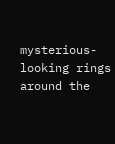mysterious-looking rings around the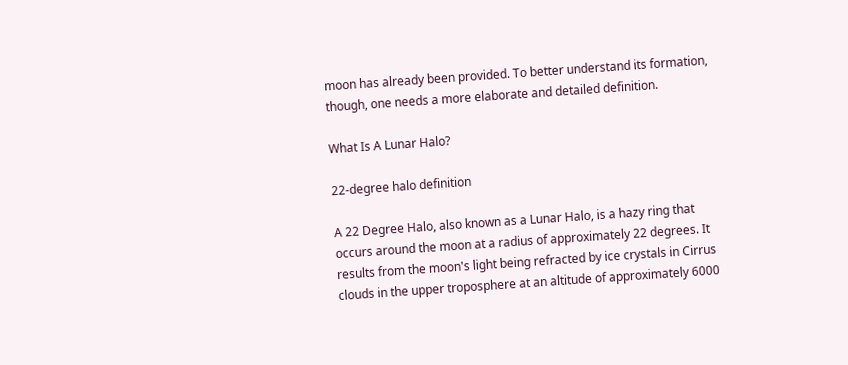moon has already been provided. To better understand its formation, though, one needs a more elaborate and detailed definition.

What Is A Lunar Halo?

22-degree halo definition

A 22 Degree Halo, also known as a Lunar Halo, is a hazy ring that occurs around the moon at a radius of approximately 22 degrees. It results from the moon's light being refracted by ice crystals in Cirrus clouds in the upper troposphere at an altitude of approximately 6000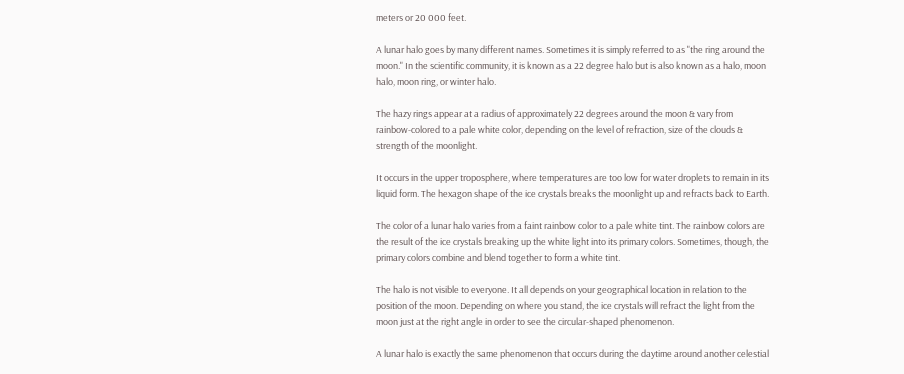meters or 20 000 feet.

A lunar halo goes by many different names. Sometimes it is simply referred to as "the ring around the moon." In the scientific community, it is known as a 22 degree halo but is also known as a halo, moon halo, moon ring, or winter halo.

The hazy rings appear at a radius of approximately 22 degrees around the moon & vary from rainbow-colored to a pale white color, depending on the level of refraction, size of the clouds & strength of the moonlight.

It occurs in the upper troposphere, where temperatures are too low for water droplets to remain in its liquid form. The hexagon shape of the ice crystals breaks the moonlight up and refracts back to Earth.

The color of a lunar halo varies from a faint rainbow color to a pale white tint. The rainbow colors are the result of the ice crystals breaking up the white light into its primary colors. Sometimes, though, the primary colors combine and blend together to form a white tint.

The halo is not visible to everyone. It all depends on your geographical location in relation to the position of the moon. Depending on where you stand, the ice crystals will refract the light from the moon just at the right angle in order to see the circular-shaped phenomenon.

A lunar halo is exactly the same phenomenon that occurs during the daytime around another celestial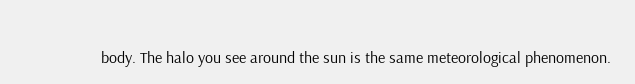body. The halo you see around the sun is the same meteorological phenomenon.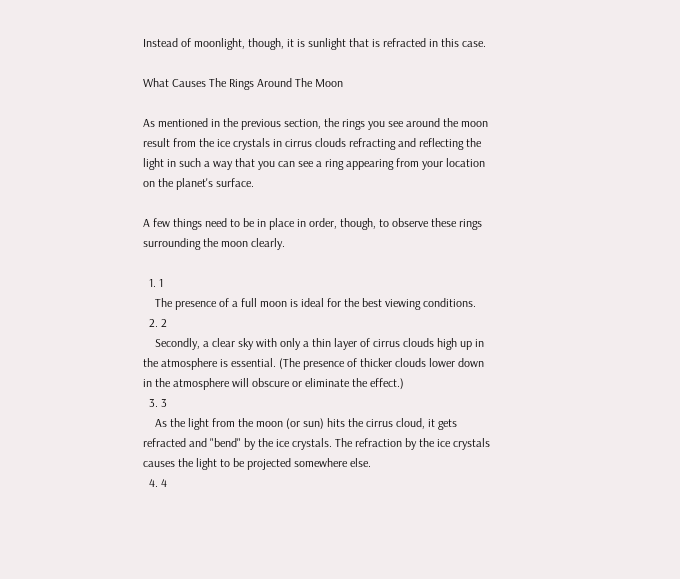Instead of moonlight, though, it is sunlight that is refracted in this case.

What Causes The Rings Around The Moon

As mentioned in the previous section, the rings you see around the moon result from the ice crystals in cirrus clouds refracting and reflecting the light in such a way that you can see a ring appearing from your location on the planet's surface.

A few things need to be in place in order, though, to observe these rings surrounding the moon clearly.

  1. 1
    The presence of a full moon is ideal for the best viewing conditions.
  2. 2
    Secondly, a clear sky with only a thin layer of cirrus clouds high up in the atmosphere is essential. (The presence of thicker clouds lower down in the atmosphere will obscure or eliminate the effect.)
  3. 3
    As the light from the moon (or sun) hits the cirrus cloud, it gets refracted and "bend" by the ice crystals. The refraction by the ice crystals causes the light to be projected somewhere else.
  4. 4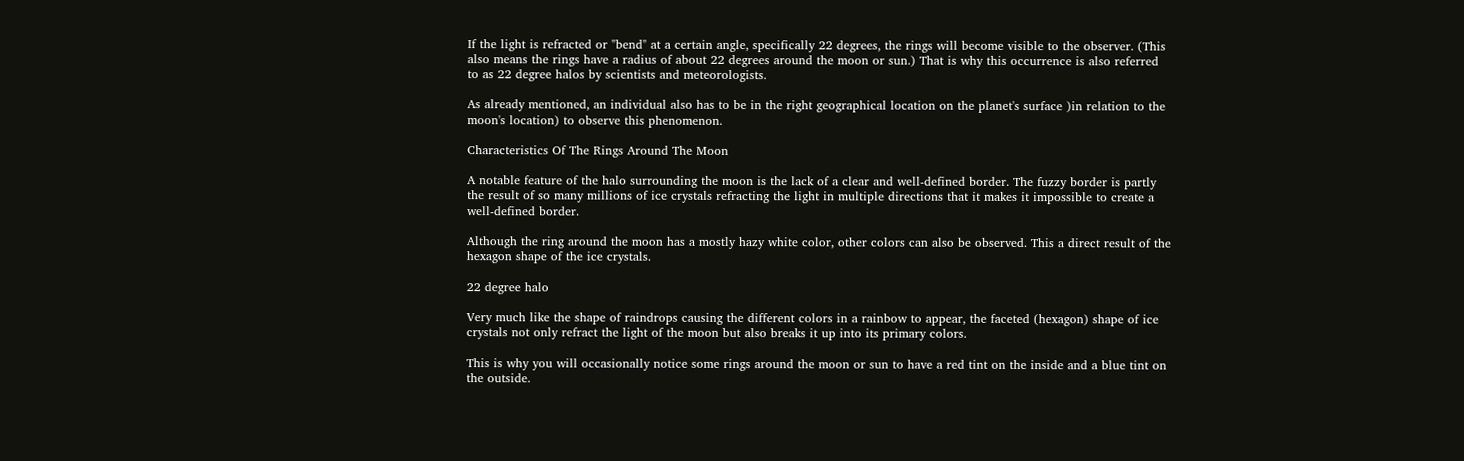If the light is refracted or "bend" at a certain angle, specifically 22 degrees, the rings will become visible to the observer. (This also means the rings have a radius of about 22 degrees around the moon or sun.) That is why this occurrence is also referred to as 22 degree halos by scientists and meteorologists.

As already mentioned, an individual also has to be in the right geographical location on the planet's surface )in relation to the moon's location) to observe this phenomenon.

Characteristics Of The Rings Around The Moon

A notable feature of the halo surrounding the moon is the lack of a clear and well-defined border. The fuzzy border is partly the result of so many millions of ice crystals refracting the light in multiple directions that it makes it impossible to create a well-defined border.

Although the ring around the moon has a mostly hazy white color, other colors can also be observed. This a direct result of the hexagon shape of the ice crystals.

22 degree halo

Very much like the shape of raindrops causing the different colors in a rainbow to appear, the faceted (hexagon) shape of ice crystals not only refract the light of the moon but also breaks it up into its primary colors.

This is why you will occasionally notice some rings around the moon or sun to have a red tint on the inside and a blue tint on the outside.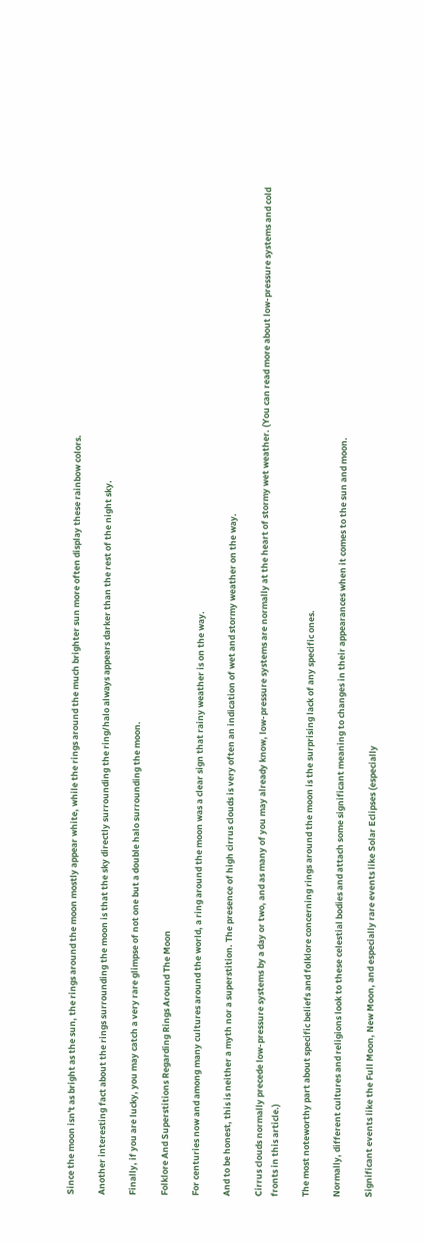Since the moon isn't as bright as the sun, the rings around the moon mostly appear white, while the rings around the much brighter sun more often display these rainbow colors.

Another interesting fact about the rings surrounding the moon is that the sky directly surrounding the ring/halo always appears darker than the rest of the night sky.

Finally, if you are lucky, you may catch a very rare glimpse of not one but a double halo surrounding the moon.

Folklore And Superstitions Regarding Rings Around The Moon

For centuries now and among many cultures around the world, a ring around the moon was a clear sign that rainy weather is on the way.

And to be honest, this is neither a myth nor a superstition. The presence of high cirrus clouds is very often an indication of wet and stormy weather on the way.

Cirrus clouds normally precede low-pressure systems by a day or two, and as many of you may already know, low-pressure systems are normally at the heart of stormy wet weather. (You can read more about low-pressure systems and cold fronts in this article.)

The most noteworthy part about specific beliefs and folklore concerning rings around the moon is the surprising lack of any specific ones.

Normally, different cultures and religions look to these celestial bodies and attach some significant meaning to changes in their appearances when it comes to the sun and moon.

Significant events like the Full Moon, New Moon, and especially rare events like Solar Eclipses (especially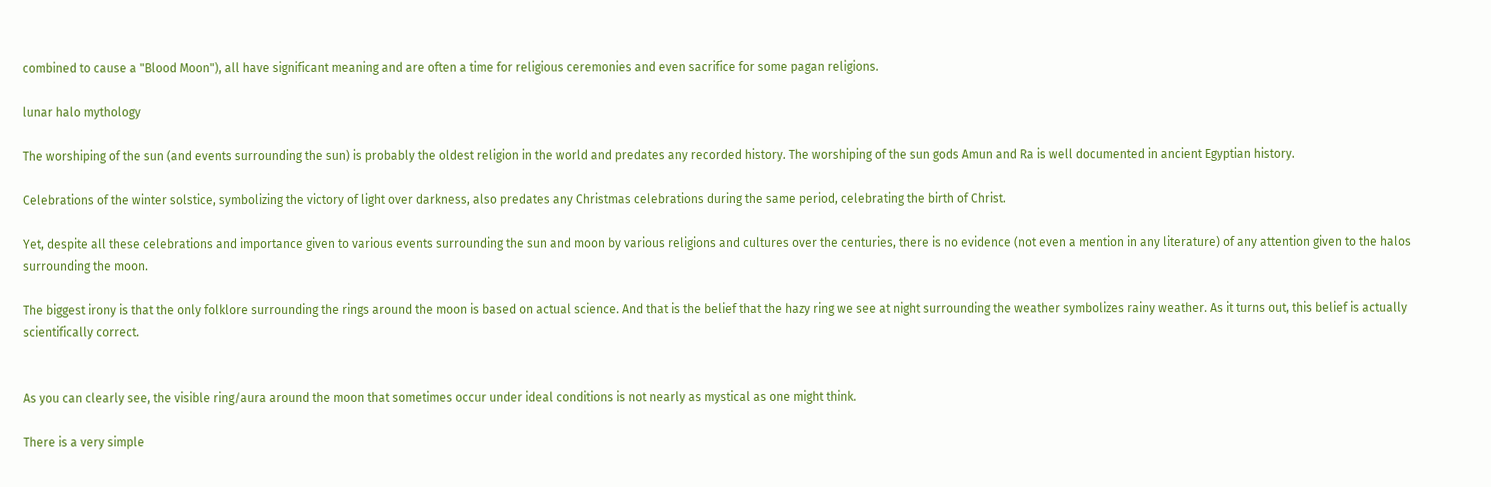combined to cause a "Blood Moon"), all have significant meaning and are often a time for religious ceremonies and even sacrifice for some pagan religions.

lunar halo mythology

The worshiping of the sun (and events surrounding the sun) is probably the oldest religion in the world and predates any recorded history. The worshiping of the sun gods Amun and Ra is well documented in ancient Egyptian history.

Celebrations of the winter solstice, symbolizing the victory of light over darkness, also predates any Christmas celebrations during the same period, celebrating the birth of Christ.

Yet, despite all these celebrations and importance given to various events surrounding the sun and moon by various religions and cultures over the centuries, there is no evidence (not even a mention in any literature) of any attention given to the halos surrounding the moon.

The biggest irony is that the only folklore surrounding the rings around the moon is based on actual science. And that is the belief that the hazy ring we see at night surrounding the weather symbolizes rainy weather. As it turns out, this belief is actually scientifically correct.


As you can clearly see, the visible ring/aura around the moon that sometimes occur under ideal conditions is not nearly as mystical as one might think.

There is a very simple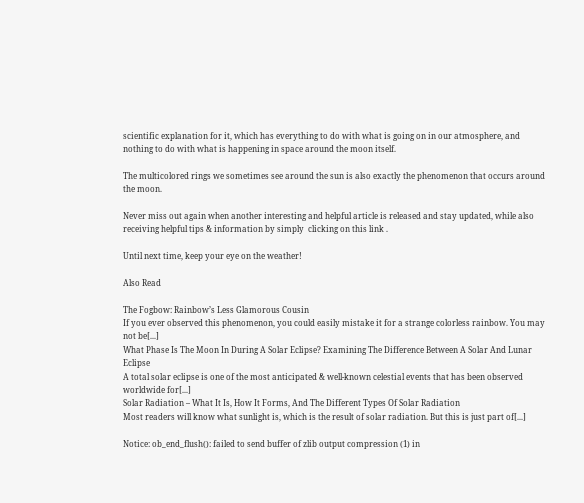scientific explanation for it, which has everything to do with what is going on in our atmosphere, and nothing to do with what is happening in space around the moon itself.

The multicolored rings we sometimes see around the sun is also exactly the phenomenon that occurs around the moon.

Never miss out again when another interesting and helpful article is released and stay updated, while also receiving helpful tips & information by simply  clicking on this link .

Until next time, keep your eye on the weather!

Also Read

The Fogbow: Rainbow’s Less Glamorous Cousin
If you ever observed this phenomenon, you could easily mistake it for a strange colorless rainbow. You may not be[...]
What Phase Is The Moon In During A Solar Eclipse? Examining The Difference Between A Solar And Lunar Eclipse
A total solar eclipse is one of the most anticipated & well-known celestial events that has been observed worldwide for[...]
Solar Radiation – What It Is, How It Forms, And The Different Types Of Solar Radiation
Most readers will know what sunlight is, which is the result of solar radiation. But this is just part of[...]

Notice: ob_end_flush(): failed to send buffer of zlib output compression (1) in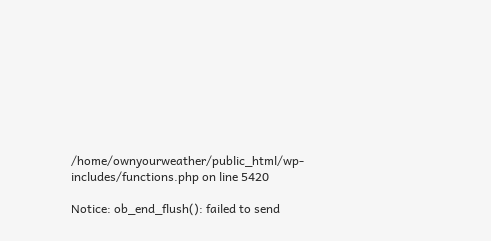/home/ownyourweather/public_html/wp-includes/functions.php on line 5420

Notice: ob_end_flush(): failed to send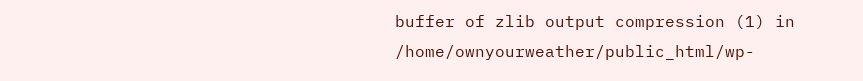buffer of zlib output compression (1) in /home/ownyourweather/public_html/wp-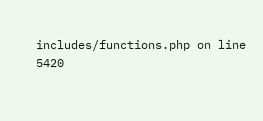includes/functions.php on line 5420